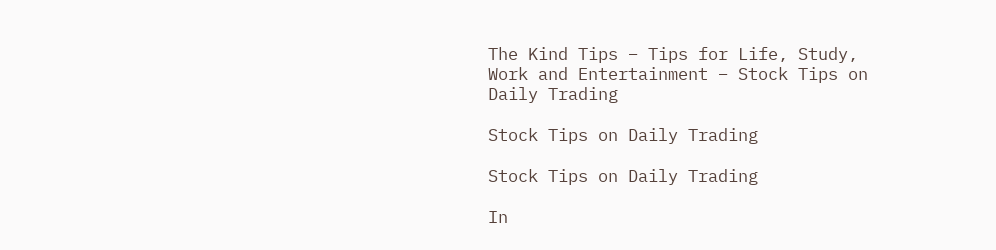The Kind Tips – Tips for Life, Study, Work and Entertainment – Stock Tips on Daily Trading

Stock Tips on Daily Trading

Stock Tips on Daily Trading

In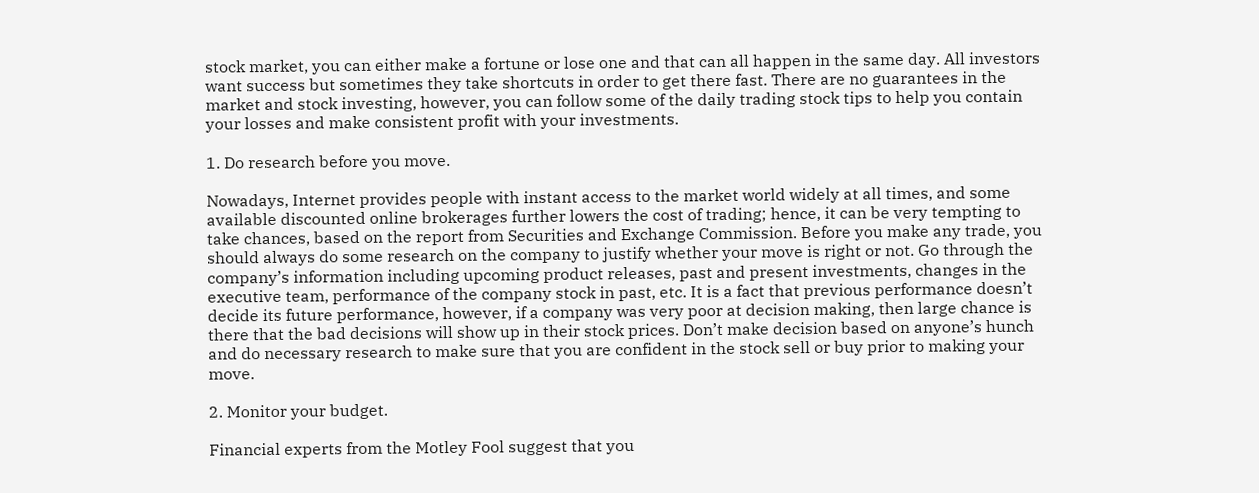stock market, you can either make a fortune or lose one and that can all happen in the same day. All investors want success but sometimes they take shortcuts in order to get there fast. There are no guarantees in the market and stock investing, however, you can follow some of the daily trading stock tips to help you contain your losses and make consistent profit with your investments.

1. Do research before you move.

Nowadays, Internet provides people with instant access to the market world widely at all times, and some available discounted online brokerages further lowers the cost of trading; hence, it can be very tempting to take chances, based on the report from Securities and Exchange Commission. Before you make any trade, you should always do some research on the company to justify whether your move is right or not. Go through the company’s information including upcoming product releases, past and present investments, changes in the executive team, performance of the company stock in past, etc. It is a fact that previous performance doesn’t decide its future performance, however, if a company was very poor at decision making, then large chance is there that the bad decisions will show up in their stock prices. Don’t make decision based on anyone’s hunch and do necessary research to make sure that you are confident in the stock sell or buy prior to making your move.

2. Monitor your budget.

Financial experts from the Motley Fool suggest that you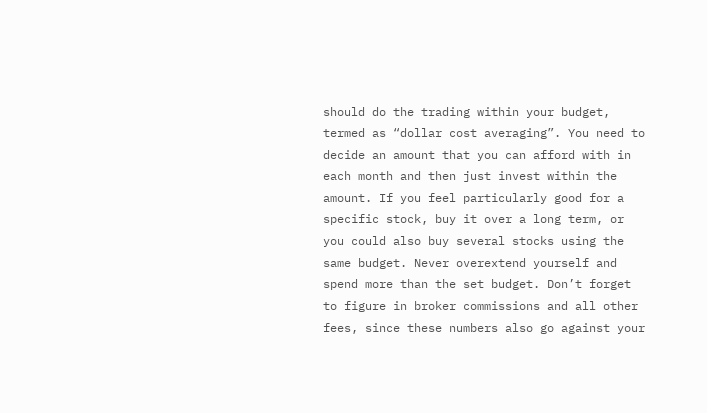should do the trading within your budget, termed as “dollar cost averaging”. You need to decide an amount that you can afford with in each month and then just invest within the amount. If you feel particularly good for a specific stock, buy it over a long term, or you could also buy several stocks using the same budget. Never overextend yourself and spend more than the set budget. Don’t forget to figure in broker commissions and all other fees, since these numbers also go against your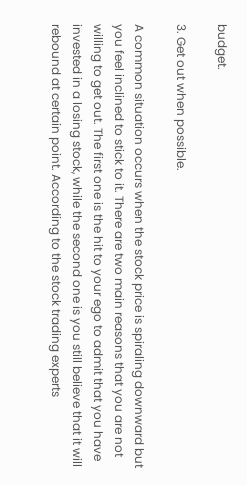budget.

3. Get out when possible.

A common situation occurs when the stock price is spiraling downward but you feel inclined to stick to it. There are two main reasons that you are not willing to get out. The first one is the hit to your ego to admit that you have invested in a losing stock, while the second one is you still believe that it will rebound at certain point. According to the stock trading experts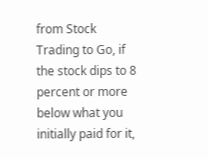from Stock Trading to Go, if the stock dips to 8 percent or more below what you initially paid for it,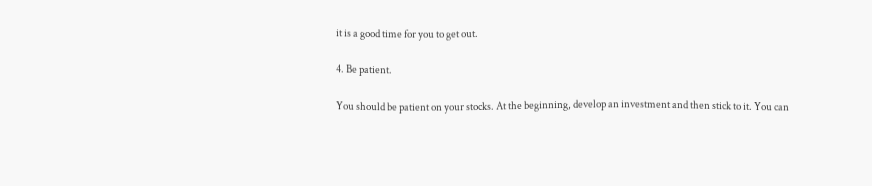it is a good time for you to get out.

4. Be patient.

You should be patient on your stocks. At the beginning, develop an investment and then stick to it. You can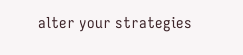alter your strategies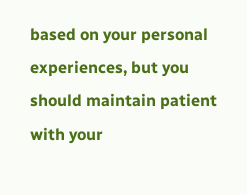based on your personal experiences, but you should maintain patient with your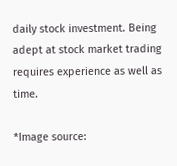daily stock investment. Being adept at stock market trading requires experience as well as time.

*Image source: